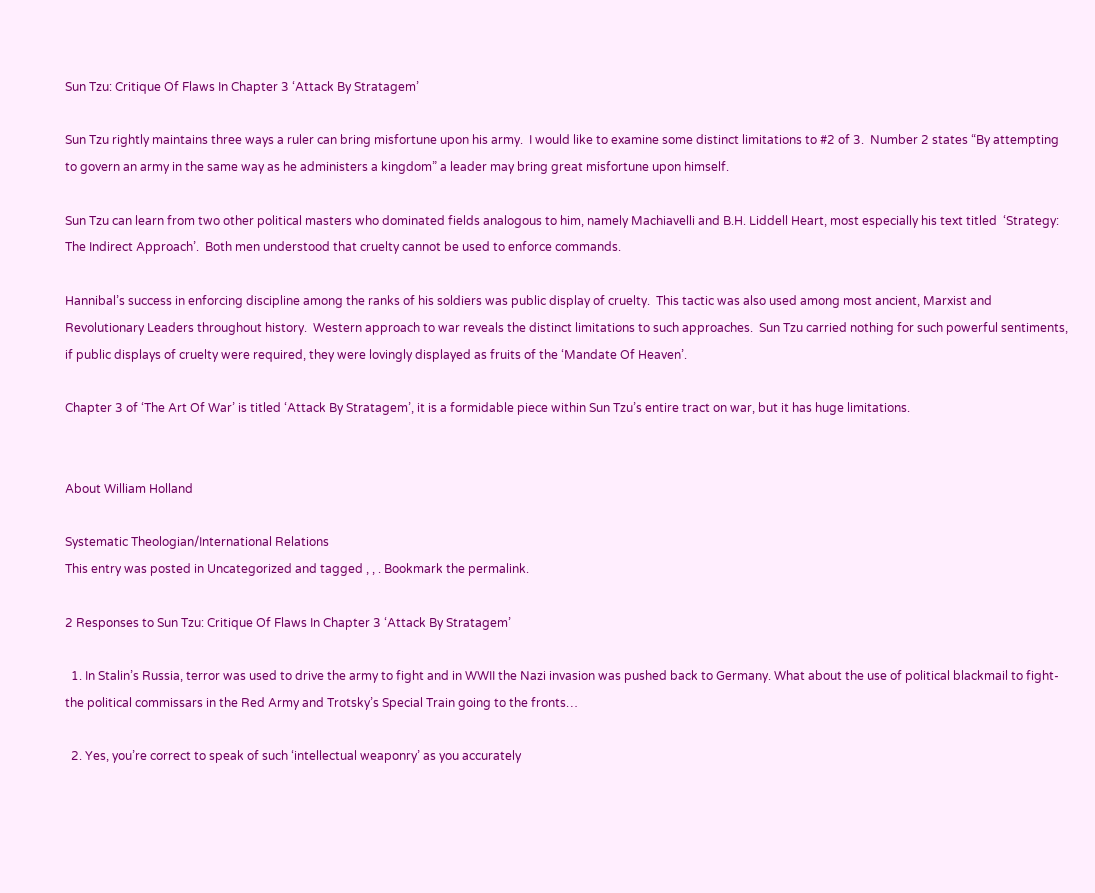Sun Tzu: Critique Of Flaws In Chapter 3 ‘Attack By Stratagem’

Sun Tzu rightly maintains three ways a ruler can bring misfortune upon his army.  I would like to examine some distinct limitations to #2 of 3.  Number 2 states “By attempting to govern an army in the same way as he administers a kingdom” a leader may bring great misfortune upon himself.

Sun Tzu can learn from two other political masters who dominated fields analogous to him, namely Machiavelli and B.H. Liddell Heart, most especially his text titled  ‘Strategy:  The Indirect Approach’.  Both men understood that cruelty cannot be used to enforce commands.

Hannibal’s success in enforcing discipline among the ranks of his soldiers was public display of cruelty.  This tactic was also used among most ancient, Marxist and Revolutionary Leaders throughout history.  Western approach to war reveals the distinct limitations to such approaches.  Sun Tzu carried nothing for such powerful sentiments, if public displays of cruelty were required, they were lovingly displayed as fruits of the ‘Mandate Of Heaven’.

Chapter 3 of ‘The Art Of War’ is titled ‘Attack By Stratagem’, it is a formidable piece within Sun Tzu’s entire tract on war, but it has huge limitations.


About William Holland

Systematic Theologian/International Relations
This entry was posted in Uncategorized and tagged , , . Bookmark the permalink.

2 Responses to Sun Tzu: Critique Of Flaws In Chapter 3 ‘Attack By Stratagem’

  1. In Stalin’s Russia, terror was used to drive the army to fight and in WWII the Nazi invasion was pushed back to Germany. What about the use of political blackmail to fight- the political commissars in the Red Army and Trotsky’s Special Train going to the fronts…

  2. Yes, you’re correct to speak of such ‘intellectual weaponry’ as you accurately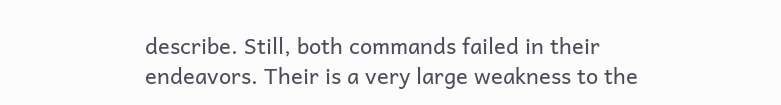describe. Still, both commands failed in their endeavors. Their is a very large weakness to the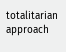totalitarian approach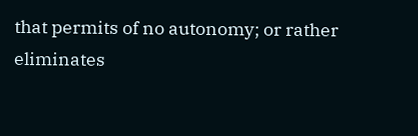that permits of no autonomy; or rather eliminates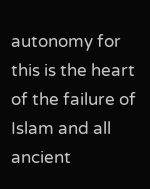autonomy for this is the heart of the failure of Islam and all ancient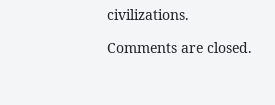civilizations.

Comments are closed.